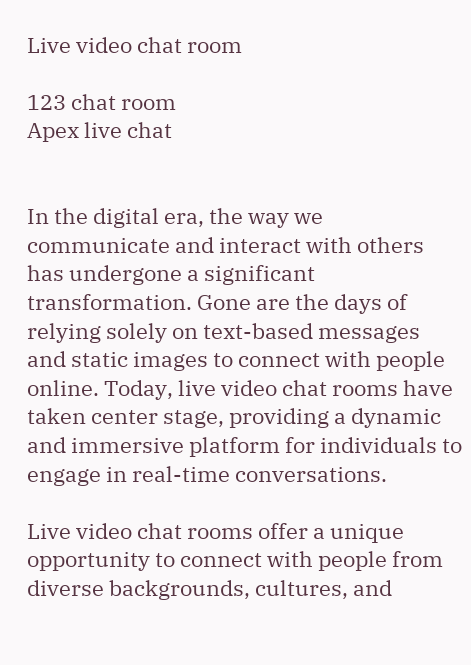Live video chat room

123 chat room
Apex live chat


In the digital era, the way we communicate and interact with others has undergone a significant transformation. Gone are the days of relying solely on text-based messages and static images to connect with people online. Today, live video chat rooms have taken center stage, providing a dynamic and immersive platform for individuals to engage in real-time conversations.

Live video chat rooms offer a unique opportunity to connect with people from diverse backgrounds, cultures, and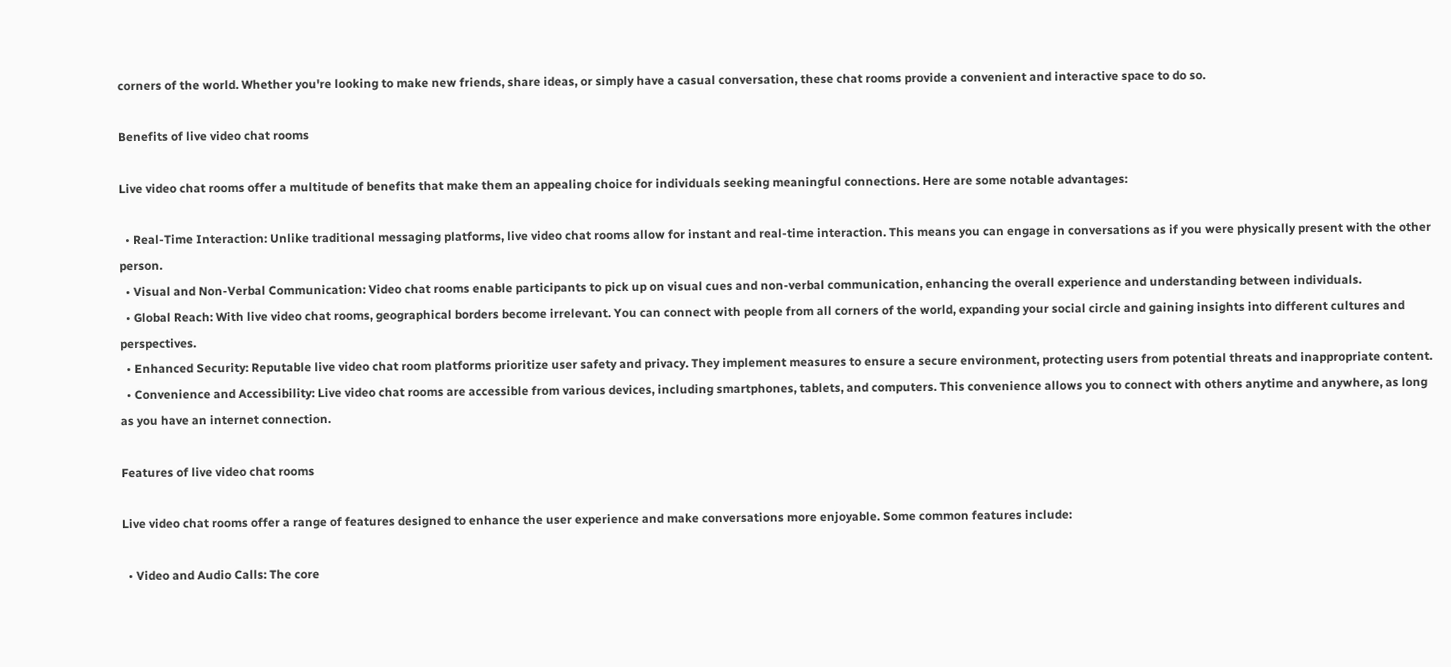corners of the world. Whether you're looking to make new friends, share ideas, or simply have a casual conversation, these chat rooms provide a convenient and interactive space to do so.

Benefits of live video chat rooms

Live video chat rooms offer a multitude of benefits that make them an appealing choice for individuals seeking meaningful connections. Here are some notable advantages:

  • Real-Time Interaction: Unlike traditional messaging platforms, live video chat rooms allow for instant and real-time interaction. This means you can engage in conversations as if you were physically present with the other person.
  • Visual and Non-Verbal Communication: Video chat rooms enable participants to pick up on visual cues and non-verbal communication, enhancing the overall experience and understanding between individuals.
  • Global Reach: With live video chat rooms, geographical borders become irrelevant. You can connect with people from all corners of the world, expanding your social circle and gaining insights into different cultures and perspectives.
  • Enhanced Security: Reputable live video chat room platforms prioritize user safety and privacy. They implement measures to ensure a secure environment, protecting users from potential threats and inappropriate content.
  • Convenience and Accessibility: Live video chat rooms are accessible from various devices, including smartphones, tablets, and computers. This convenience allows you to connect with others anytime and anywhere, as long as you have an internet connection.

Features of live video chat rooms

Live video chat rooms offer a range of features designed to enhance the user experience and make conversations more enjoyable. Some common features include:

  • Video and Audio Calls: The core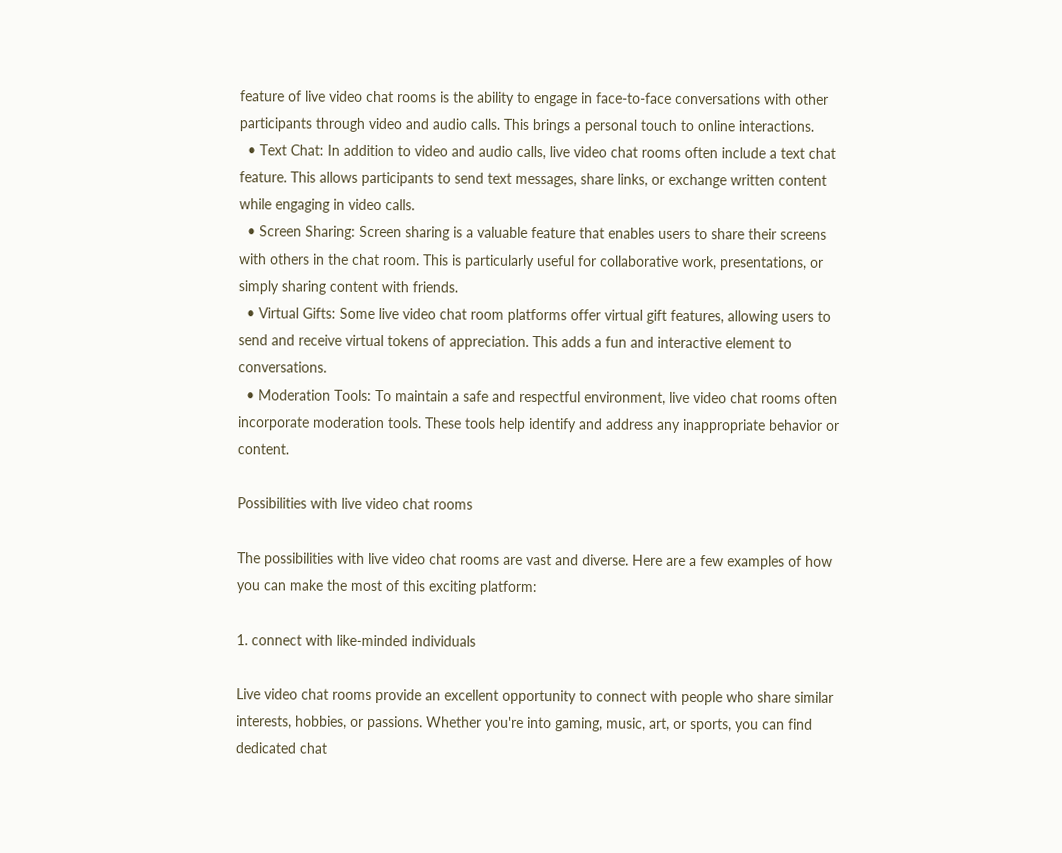feature of live video chat rooms is the ability to engage in face-to-face conversations with other participants through video and audio calls. This brings a personal touch to online interactions.
  • Text Chat: In addition to video and audio calls, live video chat rooms often include a text chat feature. This allows participants to send text messages, share links, or exchange written content while engaging in video calls.
  • Screen Sharing: Screen sharing is a valuable feature that enables users to share their screens with others in the chat room. This is particularly useful for collaborative work, presentations, or simply sharing content with friends.
  • Virtual Gifts: Some live video chat room platforms offer virtual gift features, allowing users to send and receive virtual tokens of appreciation. This adds a fun and interactive element to conversations.
  • Moderation Tools: To maintain a safe and respectful environment, live video chat rooms often incorporate moderation tools. These tools help identify and address any inappropriate behavior or content.

Possibilities with live video chat rooms

The possibilities with live video chat rooms are vast and diverse. Here are a few examples of how you can make the most of this exciting platform:

1. connect with like-minded individuals

Live video chat rooms provide an excellent opportunity to connect with people who share similar interests, hobbies, or passions. Whether you're into gaming, music, art, or sports, you can find dedicated chat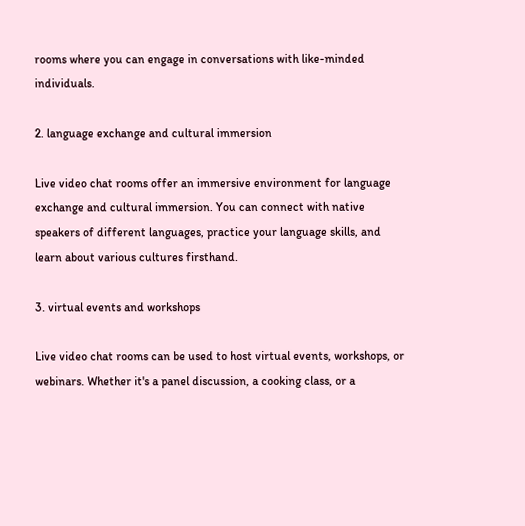rooms where you can engage in conversations with like-minded individuals.

2. language exchange and cultural immersion

Live video chat rooms offer an immersive environment for language exchange and cultural immersion. You can connect with native speakers of different languages, practice your language skills, and learn about various cultures firsthand.

3. virtual events and workshops

Live video chat rooms can be used to host virtual events, workshops, or webinars. Whether it's a panel discussion, a cooking class, or a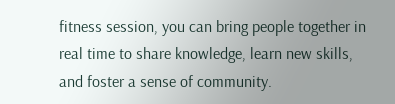fitness session, you can bring people together in real time to share knowledge, learn new skills, and foster a sense of community.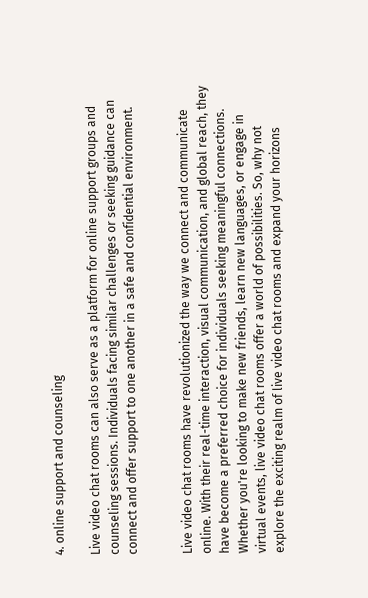4. online support and counseling

Live video chat rooms can also serve as a platform for online support groups and counseling sessions. Individuals facing similar challenges or seeking guidance can connect and offer support to one another in a safe and confidential environment.


Live video chat rooms have revolutionized the way we connect and communicate online. With their real-time interaction, visual communication, and global reach, they have become a preferred choice for individuals seeking meaningful connections. Whether you're looking to make new friends, learn new languages, or engage in virtual events, live video chat rooms offer a world of possibilities. So, why not explore the exciting realm of live video chat rooms and expand your horizons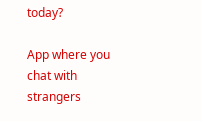today?

App where you chat with strangers